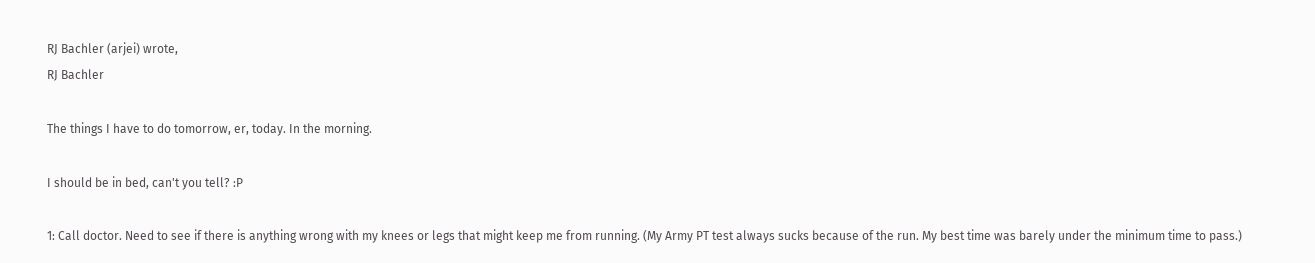RJ Bachler (arjei) wrote,
RJ Bachler

The things I have to do tomorrow, er, today. In the morning.

I should be in bed, can't you tell? :P

1: Call doctor. Need to see if there is anything wrong with my knees or legs that might keep me from running. (My Army PT test always sucks because of the run. My best time was barely under the minimum time to pass.)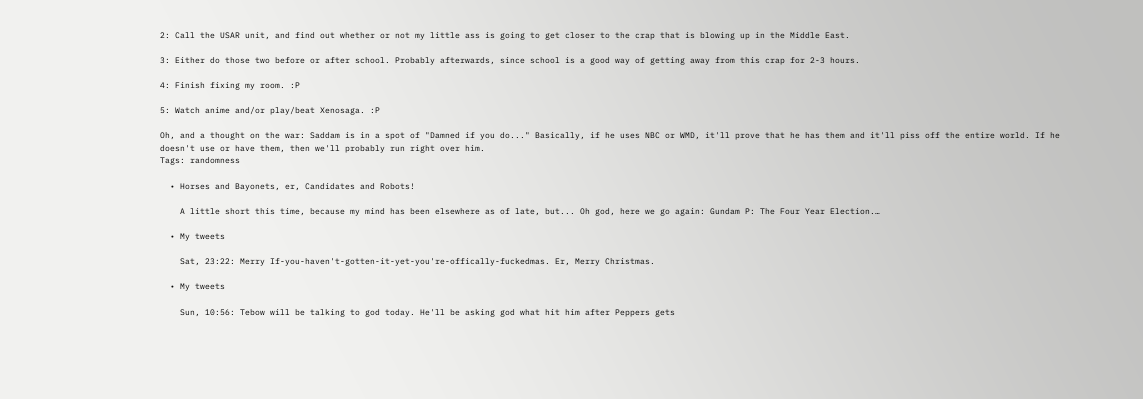2: Call the USAR unit, and find out whether or not my little ass is going to get closer to the crap that is blowing up in the Middle East.

3: Either do those two before or after school. Probably afterwards, since school is a good way of getting away from this crap for 2-3 hours.

4: Finish fixing my room. :P

5: Watch anime and/or play/beat Xenosaga. :P

Oh, and a thought on the war: Saddam is in a spot of "Damned if you do..." Basically, if he uses NBC or WMD, it'll prove that he has them and it'll piss off the entire world. If he doesn't use or have them, then we'll probably run right over him.
Tags: randomness

  • Horses and Bayonets, er, Candidates and Robots!

    A little short this time, because my mind has been elsewhere as of late, but... Oh god, here we go again: Gundam P: The Four Year Election.…

  • My tweets

    Sat, 23:22: Merry If-you-haven't-gotten-it-yet-you're-offically-fuckedmas. Er, Merry Christmas.

  • My tweets

    Sun, 10:56: Tebow will be talking to god today. He'll be asking god what hit him after Peppers gets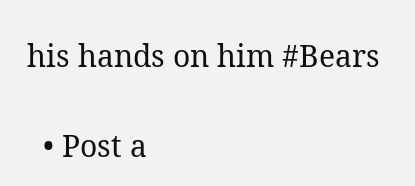his hands on him #Bears

  • Post a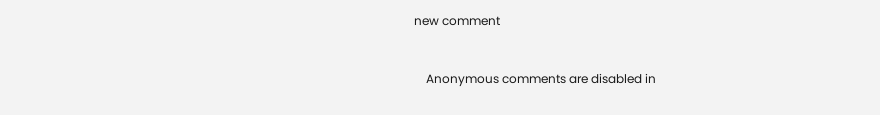new comment


    Anonymous comments are disabled in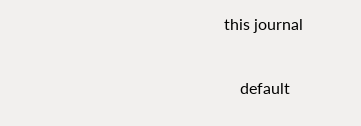this journal

    default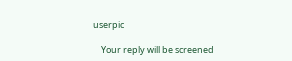userpic

    Your reply will be screened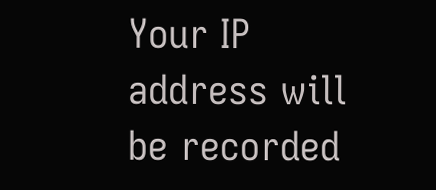Your IP address will be recorded